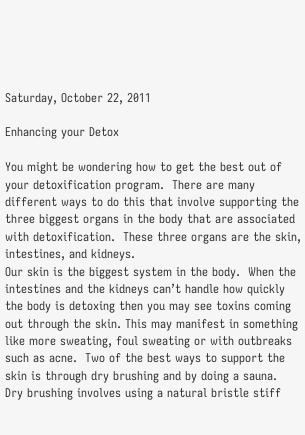Saturday, October 22, 2011

Enhancing your Detox

You might be wondering how to get the best out of your detoxification program.  There are many different ways to do this that involve supporting the three biggest organs in the body that are associated with detoxification.  These three organs are the skin, intestines, and kidneys.
Our skin is the biggest system in the body.  When the intestines and the kidneys can’t handle how quickly the body is detoxing then you may see toxins coming out through the skin. This may manifest in something like more sweating, foul sweating or with outbreaks such as acne.  Two of the best ways to support the skin is through dry brushing and by doing a sauna.  Dry brushing involves using a natural bristle stiff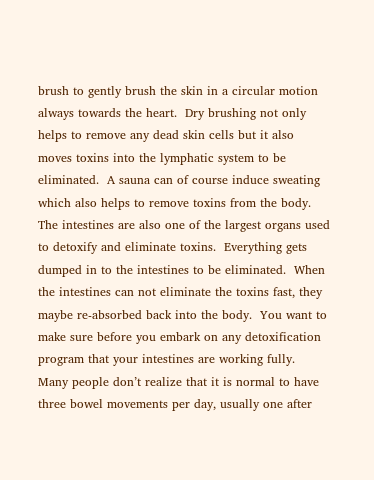brush to gently brush the skin in a circular motion always towards the heart.  Dry brushing not only helps to remove any dead skin cells but it also moves toxins into the lymphatic system to be eliminated.  A sauna can of course induce sweating which also helps to remove toxins from the body.
The intestines are also one of the largest organs used to detoxify and eliminate toxins.  Everything gets dumped in to the intestines to be eliminated.  When the intestines can not eliminate the toxins fast, they maybe re-absorbed back into the body.  You want to make sure before you embark on any detoxification program that your intestines are working fully.  Many people don’t realize that it is normal to have three bowel movements per day, usually one after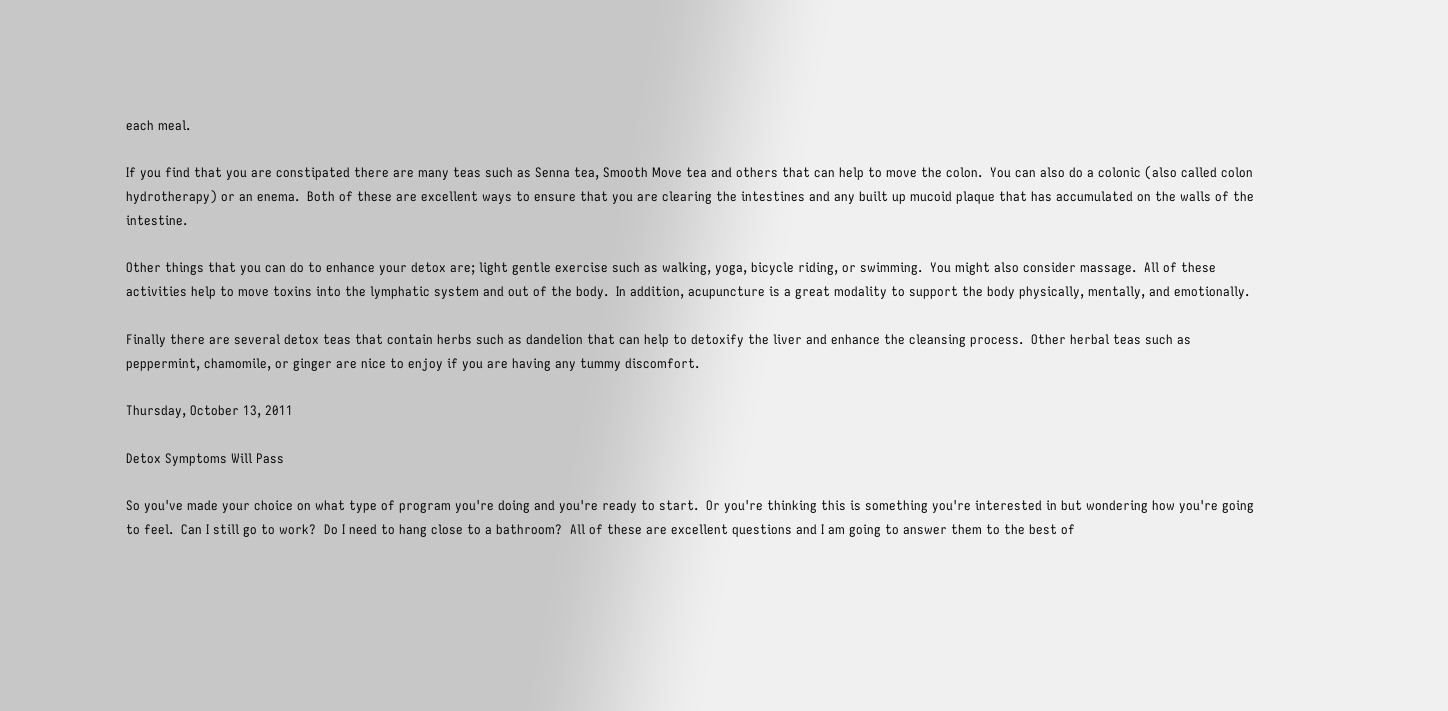each meal.

If you find that you are constipated there are many teas such as Senna tea, Smooth Move tea and others that can help to move the colon.  You can also do a colonic (also called colon hydrotherapy) or an enema.  Both of these are excellent ways to ensure that you are clearing the intestines and any built up mucoid plaque that has accumulated on the walls of the intestine.

Other things that you can do to enhance your detox are; light gentle exercise such as walking, yoga, bicycle riding, or swimming.  You might also consider massage.  All of these activities help to move toxins into the lymphatic system and out of the body.  In addition, acupuncture is a great modality to support the body physically, mentally, and emotionally.

Finally there are several detox teas that contain herbs such as dandelion that can help to detoxify the liver and enhance the cleansing process.  Other herbal teas such as peppermint, chamomile, or ginger are nice to enjoy if you are having any tummy discomfort.

Thursday, October 13, 2011

Detox Symptoms Will Pass

So you've made your choice on what type of program you're doing and you're ready to start.  Or you're thinking this is something you're interested in but wondering how you're going to feel.  Can I still go to work?  Do I need to hang close to a bathroom?  All of these are excellent questions and I am going to answer them to the best of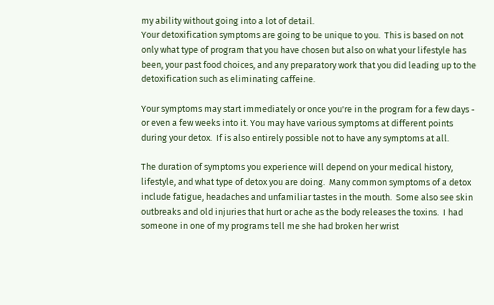my ability without going into a lot of detail.
Your detoxification symptoms are going to be unique to you.  This is based on not only what type of program that you have chosen but also on what your lifestyle has been, your past food choices, and any preparatory work that you did leading up to the detoxification such as eliminating caffeine.

Your symptoms may start immediately or once you're in the program for a few days - or even a few weeks into it. You may have various symptoms at different points during your detox.  If is also entirely possible not to have any symptoms at all.

The duration of symptoms you experience will depend on your medical history, lifestyle, and what type of detox you are doing.  Many common symptoms of a detox include fatigue, headaches and unfamiliar tastes in the mouth.  Some also see skin outbreaks and old injuries that hurt or ache as the body releases the toxins.  I had someone in one of my programs tell me she had broken her wrist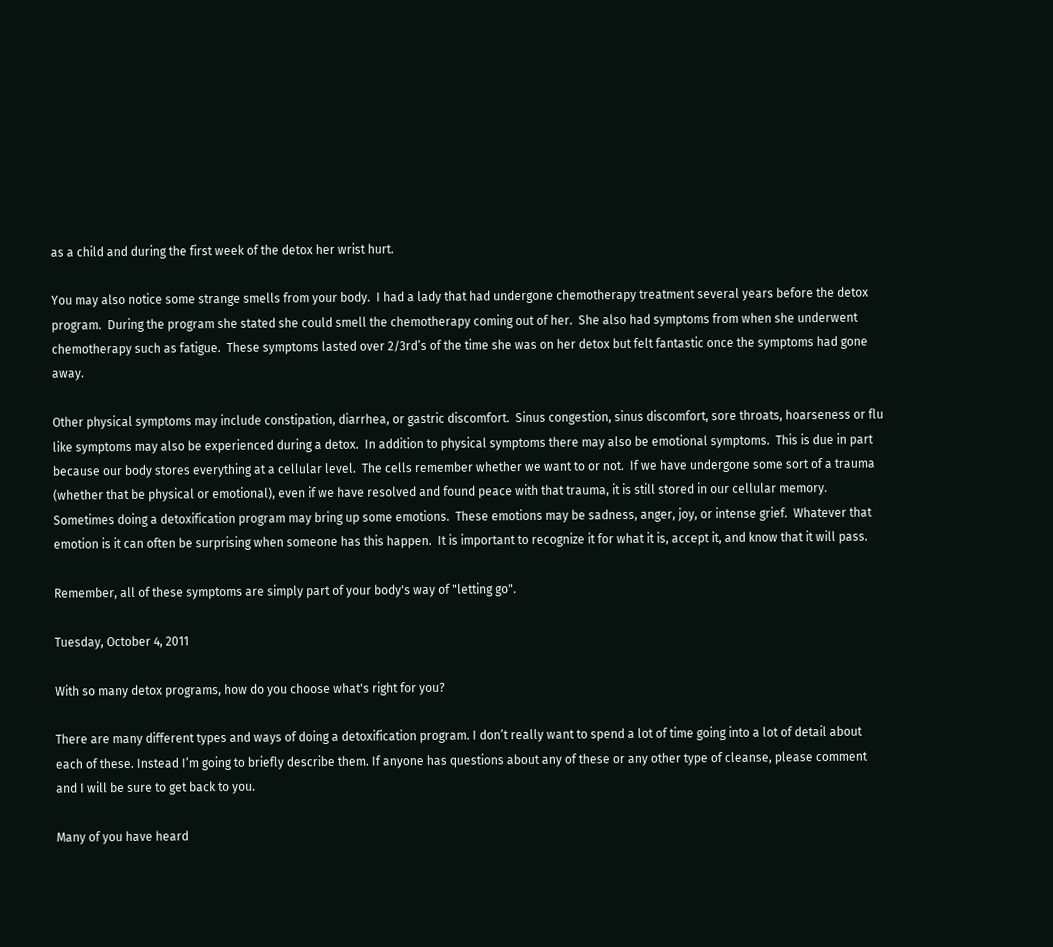as a child and during the first week of the detox her wrist hurt.

You may also notice some strange smells from your body.  I had a lady that had undergone chemotherapy treatment several years before the detox program.  During the program she stated she could smell the chemotherapy coming out of her.  She also had symptoms from when she underwent chemotherapy such as fatigue.  These symptoms lasted over 2/3rd’s of the time she was on her detox but felt fantastic once the symptoms had gone away.

Other physical symptoms may include constipation, diarrhea, or gastric discomfort.  Sinus congestion, sinus discomfort, sore throats, hoarseness or flu like symptoms may also be experienced during a detox.  In addition to physical symptoms there may also be emotional symptoms.  This is due in part because our body stores everything at a cellular level.  The cells remember whether we want to or not.  If we have undergone some sort of a trauma (whether that be physical or emotional), even if we have resolved and found peace with that trauma, it is still stored in our cellular memory.  Sometimes doing a detoxification program may bring up some emotions.  These emotions may be sadness, anger, joy, or intense grief.  Whatever that emotion is it can often be surprising when someone has this happen.  It is important to recognize it for what it is, accept it, and know that it will pass.

Remember, all of these symptoms are simply part of your body's way of "letting go".

Tuesday, October 4, 2011

With so many detox programs, how do you choose what's right for you?

There are many different types and ways of doing a detoxification program. I don’t really want to spend a lot of time going into a lot of detail about each of these. Instead I’m going to briefly describe them. If anyone has questions about any of these or any other type of cleanse, please comment and I will be sure to get back to you.

Many of you have heard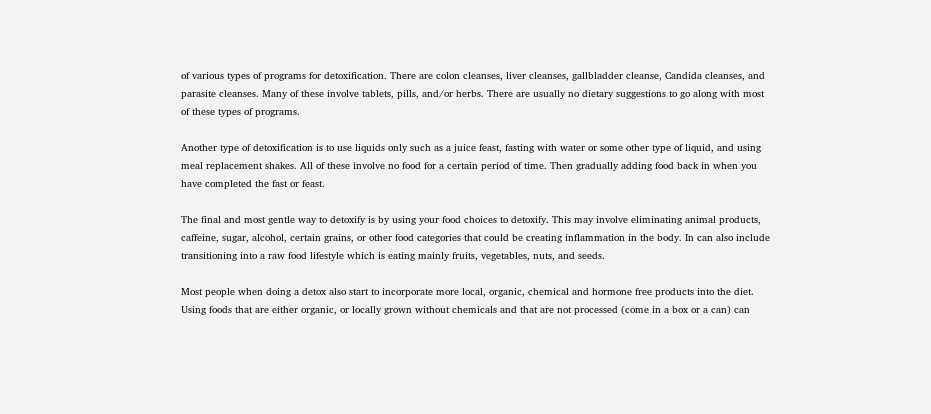of various types of programs for detoxification. There are colon cleanses, liver cleanses, gallbladder cleanse, Candida cleanses, and parasite cleanses. Many of these involve tablets, pills, and/or herbs. There are usually no dietary suggestions to go along with most of these types of programs.

Another type of detoxification is to use liquids only such as a juice feast, fasting with water or some other type of liquid, and using meal replacement shakes. All of these involve no food for a certain period of time. Then gradually adding food back in when you have completed the fast or feast.

The final and most gentle way to detoxify is by using your food choices to detoxify. This may involve eliminating animal products, caffeine, sugar, alcohol, certain grains, or other food categories that could be creating inflammation in the body. In can also include transitioning into a raw food lifestyle which is eating mainly fruits, vegetables, nuts, and seeds.

Most people when doing a detox also start to incorporate more local, organic, chemical and hormone free products into the diet. Using foods that are either organic, or locally grown without chemicals and that are not processed (come in a box or a can) can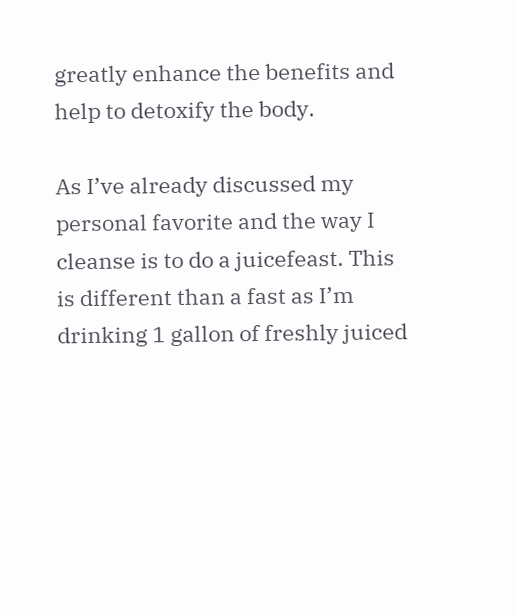greatly enhance the benefits and help to detoxify the body.

As I’ve already discussed my personal favorite and the way I cleanse is to do a juicefeast. This is different than a fast as I’m drinking 1 gallon of freshly juiced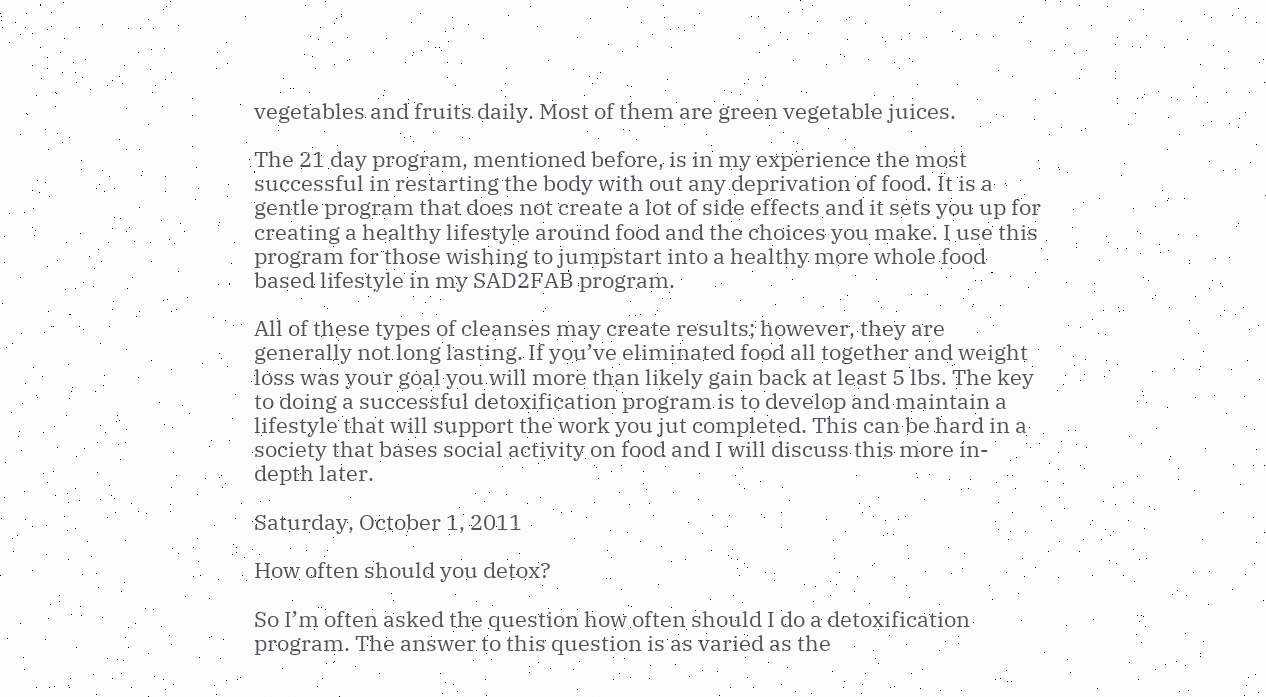vegetables and fruits daily. Most of them are green vegetable juices.

The 21 day program, mentioned before, is in my experience the most successful in restarting the body with out any deprivation of food. It is a gentle program that does not create a lot of side effects and it sets you up for creating a healthy lifestyle around food and the choices you make. I use this program for those wishing to jumpstart into a healthy more whole food based lifestyle in my SAD2FAB program.

All of these types of cleanses may create results; however, they are generally not long lasting. If you’ve eliminated food all together and weight loss was your goal you will more than likely gain back at least 5 lbs. The key to doing a successful detoxification program is to develop and maintain a lifestyle that will support the work you jut completed. This can be hard in a society that bases social activity on food and I will discuss this more in-depth later.

Saturday, October 1, 2011

How often should you detox?

So I’m often asked the question how often should I do a detoxification program. The answer to this question is as varied as the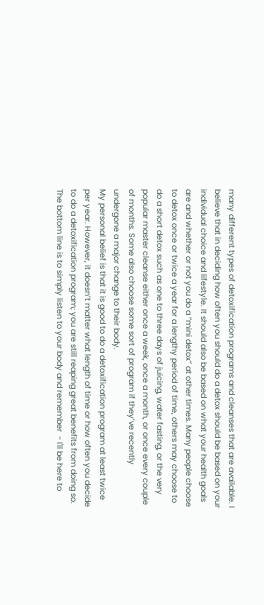many different types of detoxification programs and cleanses that are available. I believe that in deciding how often you should do a detox should be based on your individual choice and lifestyle. It should also be based on what your health goals are and whether or not you do a “mini detox” at other times. Many people choose to detox once or twice a year for a lengthy period of time, others may choose to do a short detox such as one to three days of juicing, water fasting, or the very popular master cleanse either once a week, once a month, or once every couple of months. Some also choose some sort of program if they’ve recently undergone a major change to their body.
My personal belief is that it is good to do a detoxification program at least twice per year. However, it doesn’t matter what length of time or how often you decide to do a detoxification program; you are still reaping great benefits from doing so.  The bottom line is to simply listen to your body and remember  - I'll be here to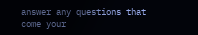answer any questions that come your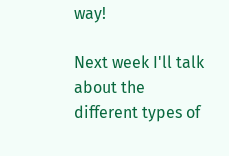way!

Next week I'll talk about the different types of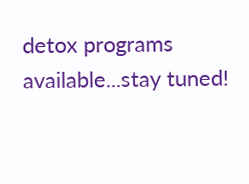detox programs available...stay tuned!